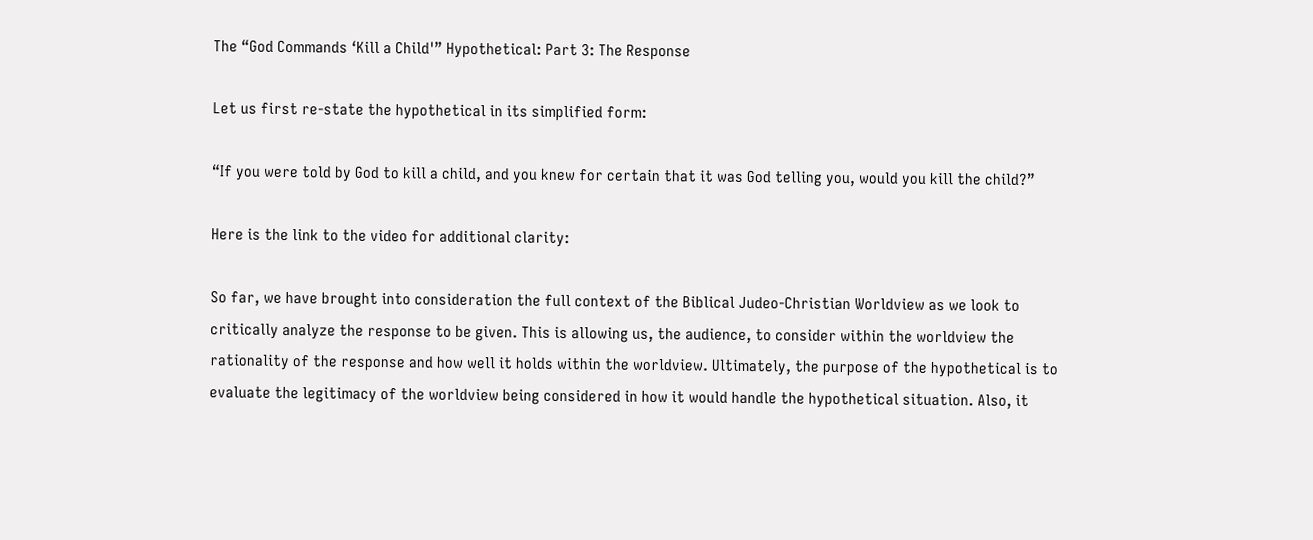The “God Commands ‘Kill a Child'” Hypothetical: Part 3: The Response

Let us first re-state the hypothetical in its simplified form:

“If you were told by God to kill a child, and you knew for certain that it was God telling you, would you kill the child?”

Here is the link to the video for additional clarity:

So far, we have brought into consideration the full context of the Biblical Judeo-Christian Worldview as we look to critically analyze the response to be given. This is allowing us, the audience, to consider within the worldview the rationality of the response and how well it holds within the worldview. Ultimately, the purpose of the hypothetical is to evaluate the legitimacy of the worldview being considered in how it would handle the hypothetical situation. Also, it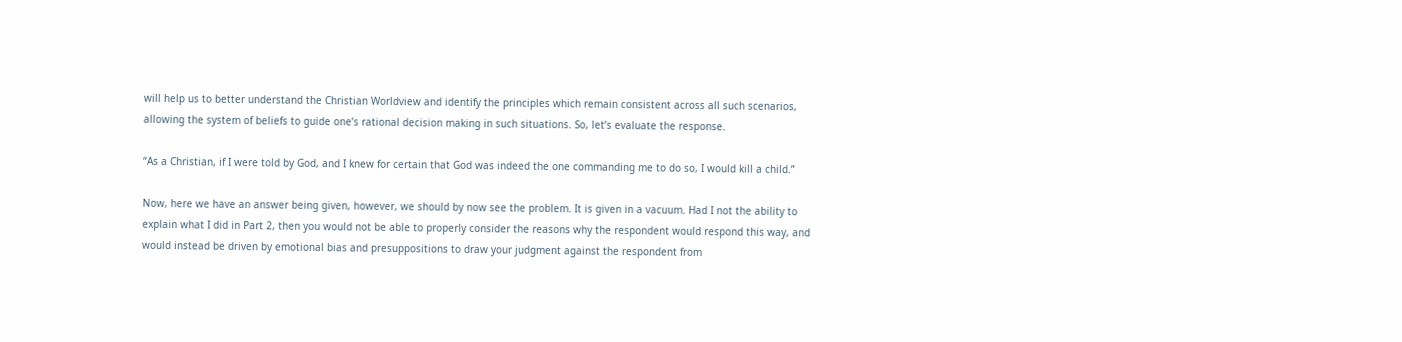will help us to better understand the Christian Worldview and identify the principles which remain consistent across all such scenarios, allowing the system of beliefs to guide one’s rational decision making in such situations. So, let’s evaluate the response.

“As a Christian, if I were told by God, and I knew for certain that God was indeed the one commanding me to do so, I would kill a child.”

Now, here we have an answer being given, however, we should by now see the problem. It is given in a vacuum. Had I not the ability to explain what I did in Part 2, then you would not be able to properly consider the reasons why the respondent would respond this way, and would instead be driven by emotional bias and presuppositions to draw your judgment against the respondent from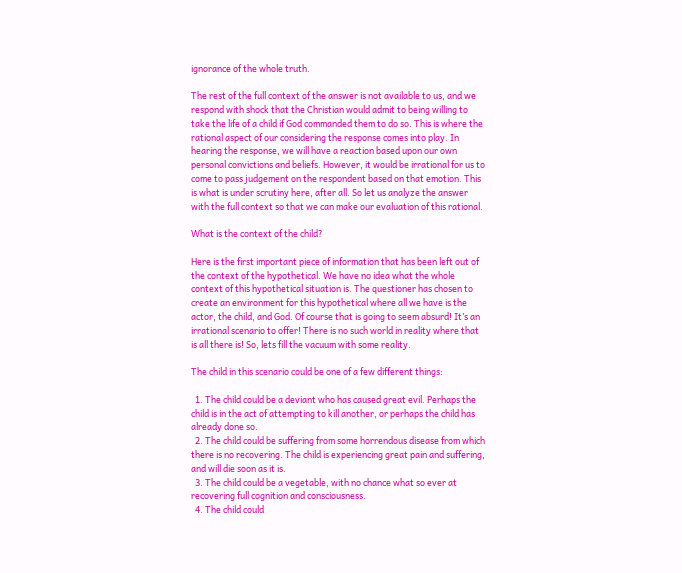ignorance of the whole truth.

The rest of the full context of the answer is not available to us, and we respond with shock that the Christian would admit to being willing to take the life of a child if God commanded them to do so. This is where the rational aspect of our considering the response comes into play. In hearing the response, we will have a reaction based upon our own personal convictions and beliefs. However, it would be irrational for us to come to pass judgement on the respondent based on that emotion. This is what is under scrutiny here, after all. So let us analyze the answer with the full context so that we can make our evaluation of this rational.

What is the context of the child?

Here is the first important piece of information that has been left out of the context of the hypothetical. We have no idea what the whole context of this hypothetical situation is. The questioner has chosen to create an environment for this hypothetical where all we have is the actor, the child, and God. Of course that is going to seem absurd! It’s an irrational scenario to offer! There is no such world in reality where that is all there is! So, lets fill the vacuum with some reality.

The child in this scenario could be one of a few different things:

  1. The child could be a deviant who has caused great evil. Perhaps the child is in the act of attempting to kill another, or perhaps the child has already done so.
  2. The child could be suffering from some horrendous disease from which there is no recovering. The child is experiencing great pain and suffering, and will die soon as it is.
  3. The child could be a vegetable, with no chance what so ever at recovering full cognition and consciousness.
  4. The child could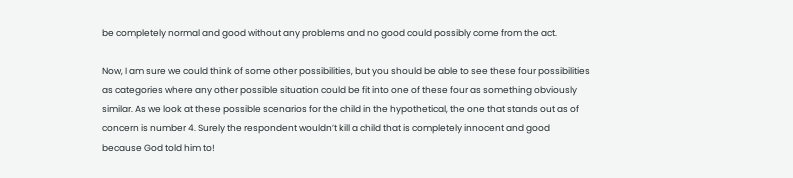be completely normal and good without any problems and no good could possibly come from the act.

Now, I am sure we could think of some other possibilities, but you should be able to see these four possibilities as categories where any other possible situation could be fit into one of these four as something obviously similar. As we look at these possible scenarios for the child in the hypothetical, the one that stands out as of concern is number 4. Surely the respondent wouldn’t kill a child that is completely innocent and good because God told him to!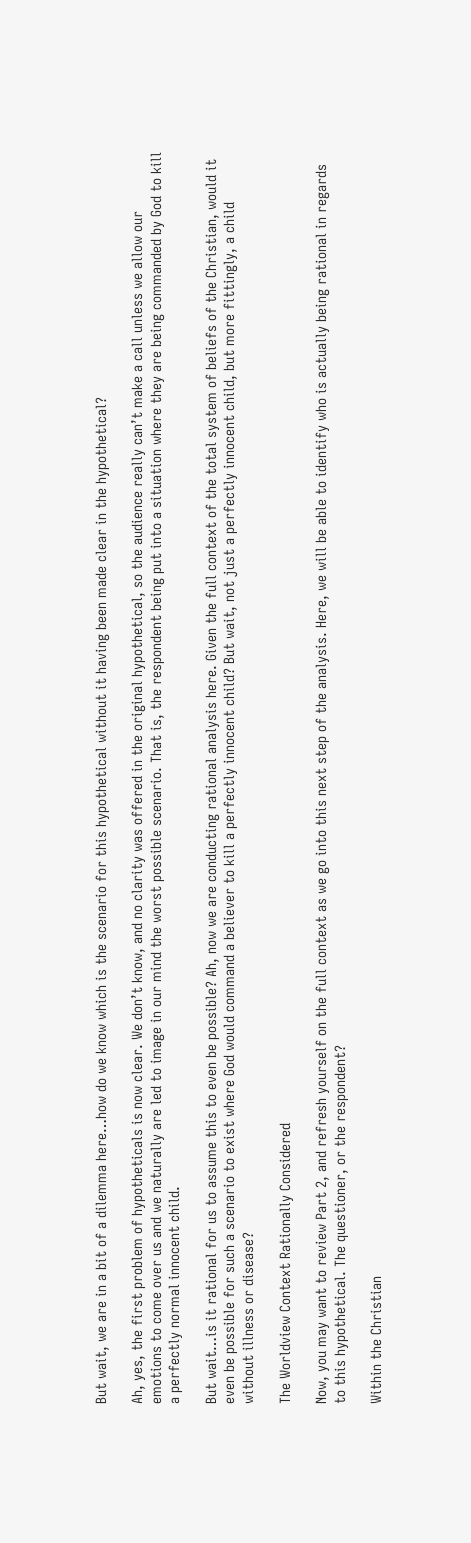But wait, we are in a bit of a dilemma here…how do we know which is the scenario for this hypothetical without it having been made clear in the hypothetical?

Ah, yes, the first problem of hypotheticals is now clear. We don’t know, and no clarity was offered in the original hypothetical, so the audience really can’t make a call unless we allow our emotions to come over us and we naturally are led to image in our mind the worst possible scenario. That is, the respondent being put into a situation where they are being commanded by God to kill a perfectly normal innocent child.

But wait…is it rational for us to assume this to even be possible? Ah, now we are conducting rational analysis here. Given the full context of the total system of beliefs of the Christian, would it even be possible for such a scenario to exist where God would command a believer to kill a perfectly innocent child? But wait, not just a perfectly innocent child, but more fittingly, a child without illness or disease?

The Worldview Context Rationally Considered

Now, you may want to review Part 2, and refresh yourself on the full context as we go into this next step of the analysis. Here, we will be able to identify who is actually being rational in regards to this hypothetical. The questioner, or the respondent?

Within the Christian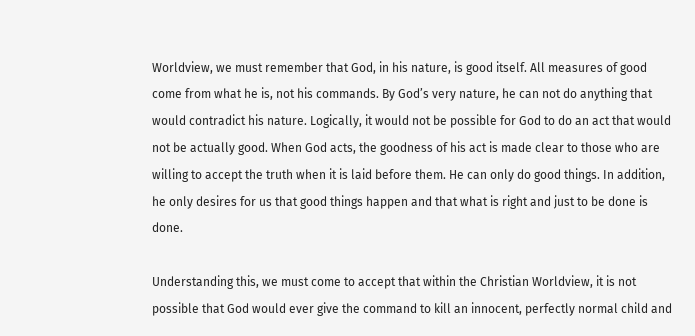Worldview, we must remember that God, in his nature, is good itself. All measures of good come from what he is, not his commands. By God’s very nature, he can not do anything that would contradict his nature. Logically, it would not be possible for God to do an act that would not be actually good. When God acts, the goodness of his act is made clear to those who are willing to accept the truth when it is laid before them. He can only do good things. In addition, he only desires for us that good things happen and that what is right and just to be done is done.

Understanding this, we must come to accept that within the Christian Worldview, it is not possible that God would ever give the command to kill an innocent, perfectly normal child and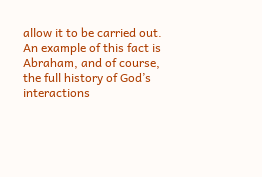allow it to be carried out. An example of this fact is Abraham, and of course, the full history of God’s interactions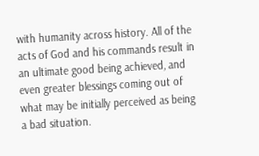with humanity across history. All of the acts of God and his commands result in an ultimate good being achieved, and even greater blessings coming out of what may be initially perceived as being a bad situation.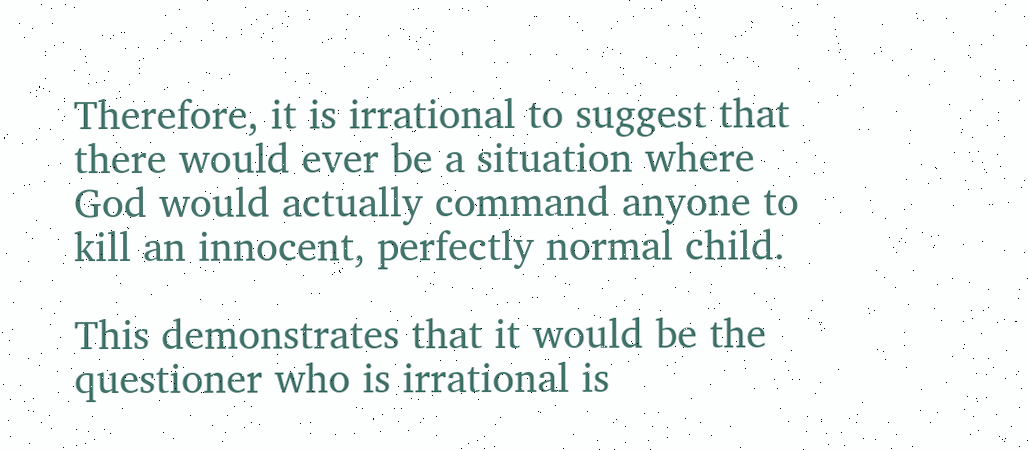Therefore, it is irrational to suggest that there would ever be a situation where God would actually command anyone to kill an innocent, perfectly normal child.

This demonstrates that it would be the questioner who is irrational is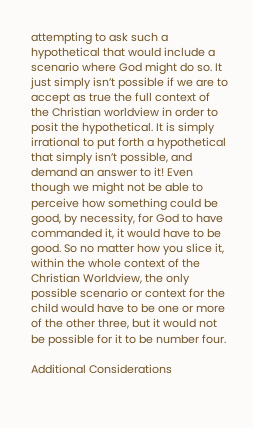attempting to ask such a hypothetical that would include a scenario where God might do so. It just simply isn’t possible if we are to accept as true the full context of the Christian worldview in order to posit the hypothetical. It is simply irrational to put forth a hypothetical that simply isn’t possible, and demand an answer to it! Even though we might not be able to perceive how something could be good, by necessity, for God to have commanded it, it would have to be good. So no matter how you slice it, within the whole context of the Christian Worldview, the only possible scenario or context for the child would have to be one or more of the other three, but it would not be possible for it to be number four.

Additional Considerations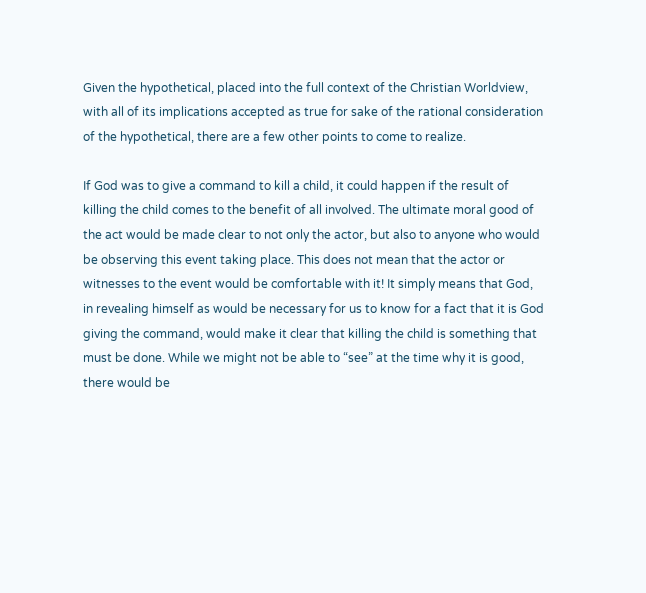Given the hypothetical, placed into the full context of the Christian Worldview, with all of its implications accepted as true for sake of the rational consideration of the hypothetical, there are a few other points to come to realize.

If God was to give a command to kill a child, it could happen if the result of killing the child comes to the benefit of all involved. The ultimate moral good of the act would be made clear to not only the actor, but also to anyone who would be observing this event taking place. This does not mean that the actor or witnesses to the event would be comfortable with it! It simply means that God, in revealing himself as would be necessary for us to know for a fact that it is God giving the command, would make it clear that killing the child is something that must be done. While we might not be able to “see” at the time why it is good, there would be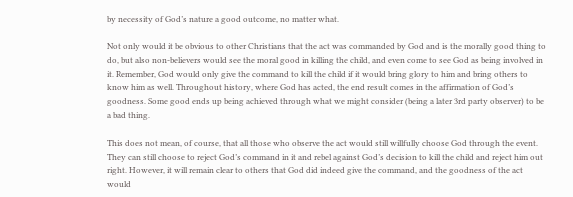by necessity of God’s nature a good outcome, no matter what.

Not only would it be obvious to other Christians that the act was commanded by God and is the morally good thing to do, but also non-believers would see the moral good in killing the child, and even come to see God as being involved in it. Remember, God would only give the command to kill the child if it would bring glory to him and bring others to know him as well. Throughout history, where God has acted, the end result comes in the affirmation of God’s goodness. Some good ends up being achieved through what we might consider (being a later 3rd party observer) to be a bad thing.

This does not mean, of course, that all those who observe the act would still willfully choose God through the event. They can still choose to reject God’s command in it and rebel against God’s decision to kill the child and reject him out right. However, it will remain clear to others that God did indeed give the command, and the goodness of the act would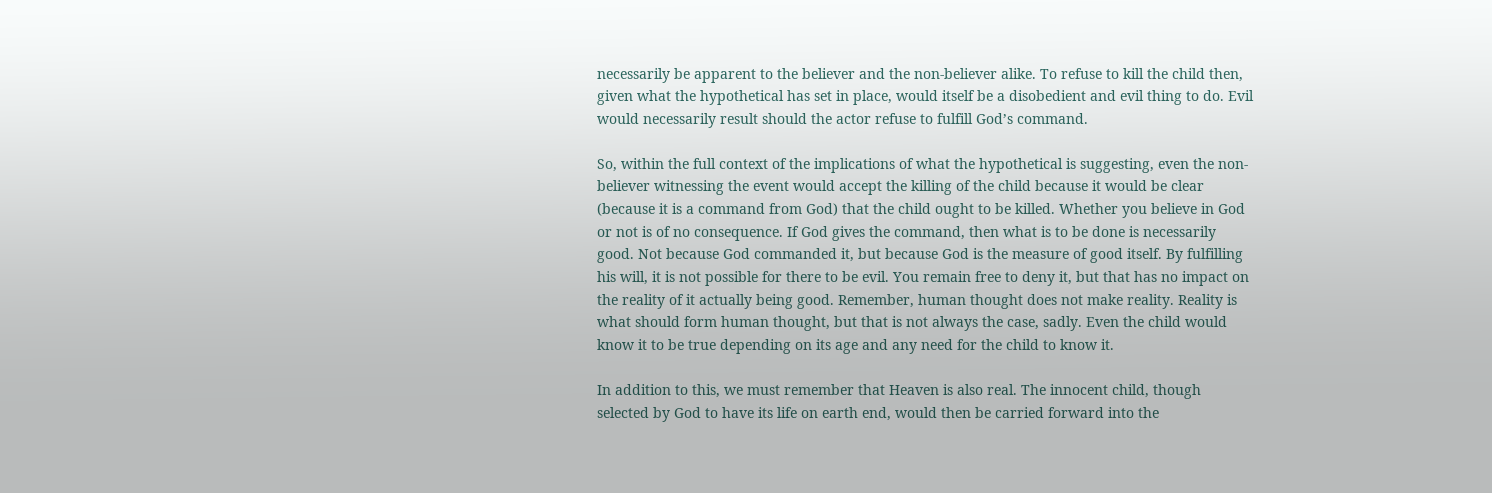necessarily be apparent to the believer and the non-believer alike. To refuse to kill the child then, given what the hypothetical has set in place, would itself be a disobedient and evil thing to do. Evil would necessarily result should the actor refuse to fulfill God’s command.

So, within the full context of the implications of what the hypothetical is suggesting, even the non-believer witnessing the event would accept the killing of the child because it would be clear (because it is a command from God) that the child ought to be killed. Whether you believe in God or not is of no consequence. If God gives the command, then what is to be done is necessarily good. Not because God commanded it, but because God is the measure of good itself. By fulfilling his will, it is not possible for there to be evil. You remain free to deny it, but that has no impact on the reality of it actually being good. Remember, human thought does not make reality. Reality is what should form human thought, but that is not always the case, sadly. Even the child would know it to be true depending on its age and any need for the child to know it.

In addition to this, we must remember that Heaven is also real. The innocent child, though selected by God to have its life on earth end, would then be carried forward into the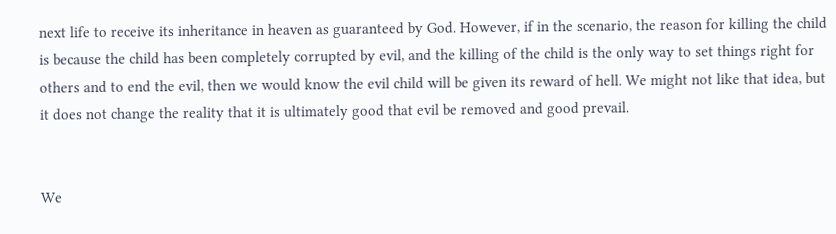next life to receive its inheritance in heaven as guaranteed by God. However, if in the scenario, the reason for killing the child is because the child has been completely corrupted by evil, and the killing of the child is the only way to set things right for others and to end the evil, then we would know the evil child will be given its reward of hell. We might not like that idea, but it does not change the reality that it is ultimately good that evil be removed and good prevail.


We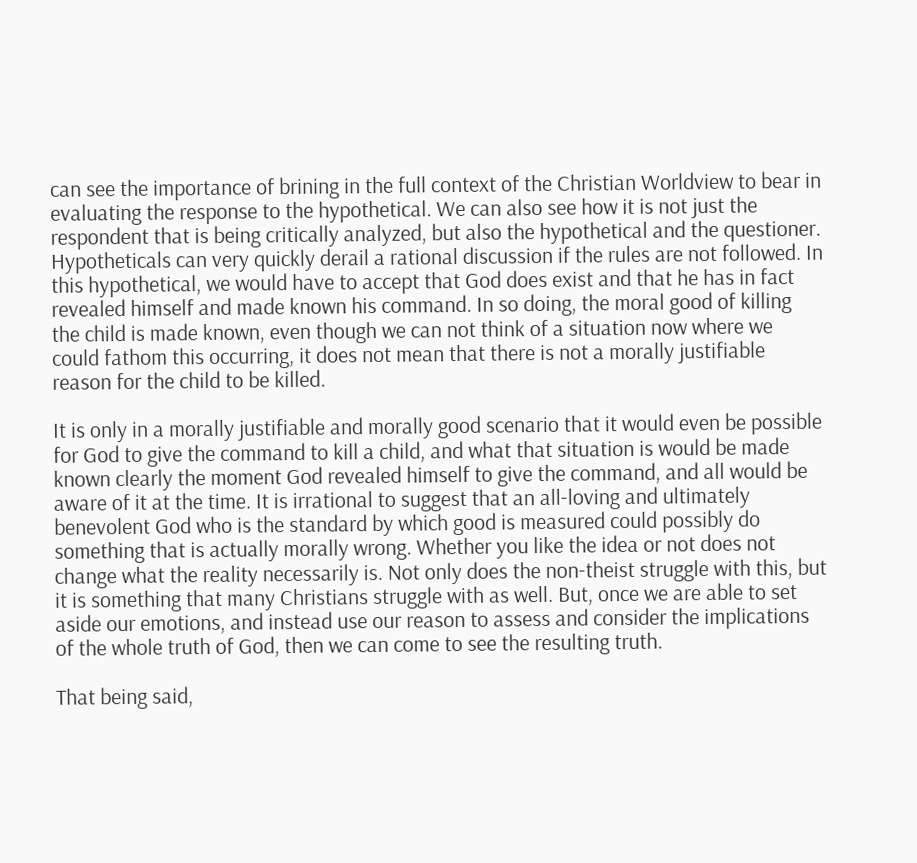can see the importance of brining in the full context of the Christian Worldview to bear in evaluating the response to the hypothetical. We can also see how it is not just the respondent that is being critically analyzed, but also the hypothetical and the questioner. Hypotheticals can very quickly derail a rational discussion if the rules are not followed. In this hypothetical, we would have to accept that God does exist and that he has in fact revealed himself and made known his command. In so doing, the moral good of killing the child is made known, even though we can not think of a situation now where we could fathom this occurring, it does not mean that there is not a morally justifiable reason for the child to be killed.

It is only in a morally justifiable and morally good scenario that it would even be possible for God to give the command to kill a child, and what that situation is would be made known clearly the moment God revealed himself to give the command, and all would be aware of it at the time. It is irrational to suggest that an all-loving and ultimately benevolent God who is the standard by which good is measured could possibly do something that is actually morally wrong. Whether you like the idea or not does not change what the reality necessarily is. Not only does the non-theist struggle with this, but it is something that many Christians struggle with as well. But, once we are able to set aside our emotions, and instead use our reason to assess and consider the implications of the whole truth of God, then we can come to see the resulting truth.

That being said,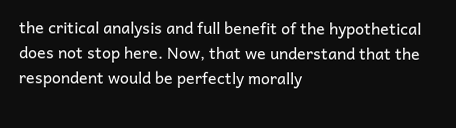the critical analysis and full benefit of the hypothetical does not stop here. Now, that we understand that the respondent would be perfectly morally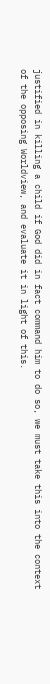justified in killing a child if God did in fact command him to do so, we must take this into the context of the opposing Worldview, and evaluate it in light of this.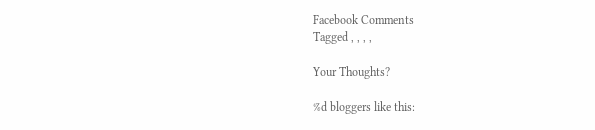Facebook Comments
Tagged , , , ,

Your Thoughts?

%d bloggers like this: